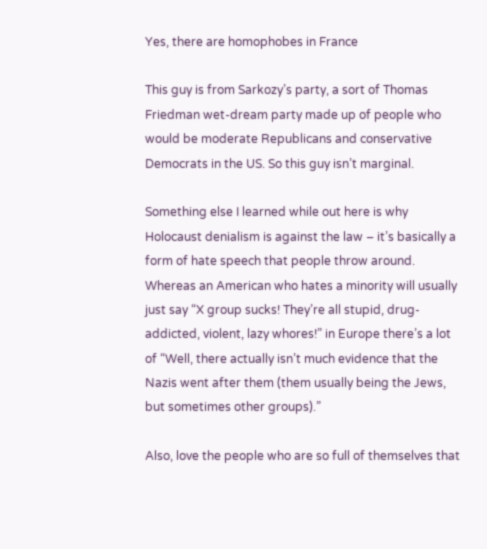Yes, there are homophobes in France

This guy is from Sarkozy’s party, a sort of Thomas Friedman wet-dream party made up of people who would be moderate Republicans and conservative Democrats in the US. So this guy isn’t marginal.

Something else I learned while out here is why Holocaust denialism is against the law – it’s basically a form of hate speech that people throw around. Whereas an American who hates a minority will usually just say “X group sucks! They’re all stupid, drug-addicted, violent, lazy whores!” in Europe there’s a lot of “Well, there actually isn’t much evidence that the Nazis went after them (them usually being the Jews, but sometimes other groups).”

Also, love the people who are so full of themselves that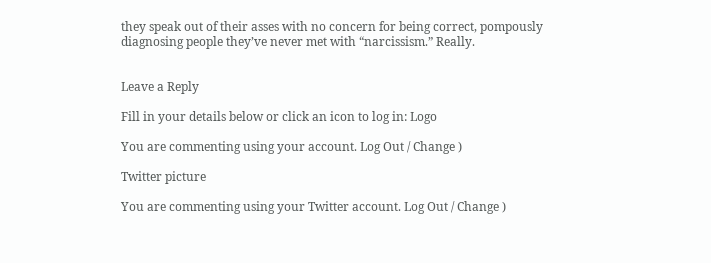they speak out of their asses with no concern for being correct, pompously diagnosing people they’ve never met with “narcissism.” Really.


Leave a Reply

Fill in your details below or click an icon to log in: Logo

You are commenting using your account. Log Out / Change )

Twitter picture

You are commenting using your Twitter account. Log Out / Change )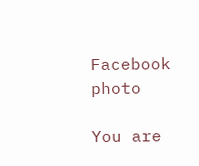Facebook photo

You are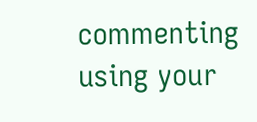commenting using your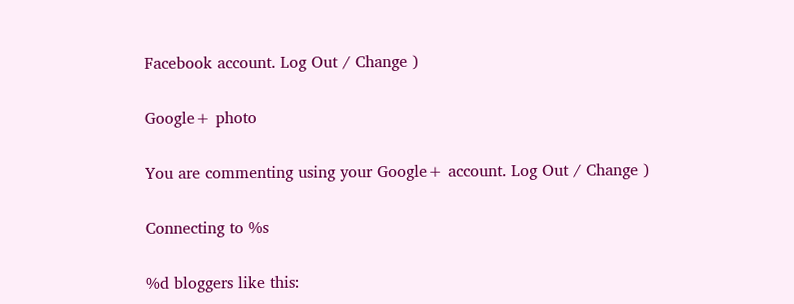Facebook account. Log Out / Change )

Google+ photo

You are commenting using your Google+ account. Log Out / Change )

Connecting to %s

%d bloggers like this: